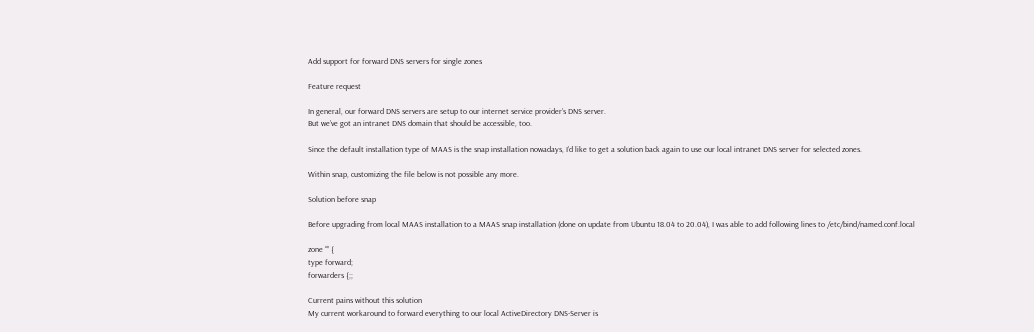Add support for forward DNS servers for single zones

Feature request

In general, our forward DNS servers are setup to our internet service provider’s DNS server.
But we’ve got an intranet DNS domain that should be accessible, too.

Since the default installation type of MAAS is the snap installation nowadays, I’d like to get a solution back again to use our local intranet DNS server for selected zones.

Within snap, customizing the file below is not possible any more.

Solution before snap

Before upgrading from local MAAS installation to a MAAS snap installation (done on update from Ubuntu 18.04 to 20.04), I was able to add following lines to /etc/bind/named.conf.local

zone “” {
type forward;
forwarders {;;

Current pains without this solution
My current workaround to forward everything to our local ActiveDirectory DNS-Server is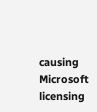causing Microsoft licensing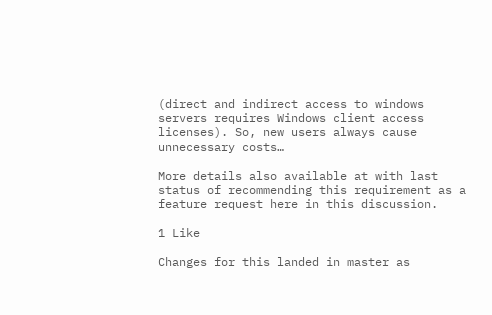(direct and indirect access to windows servers requires Windows client access licenses). So, new users always cause unnecessary costs…

More details also available at with last status of recommending this requirement as a feature request here in this discussion.

1 Like

Changes for this landed in master as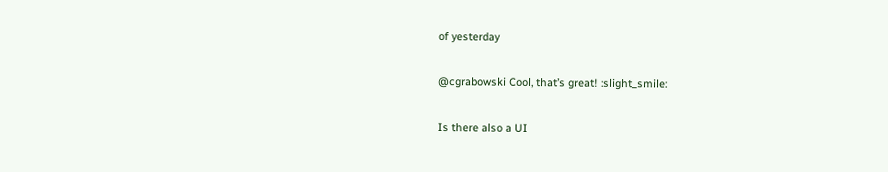of yesterday

@cgrabowski Cool, that’s great! :slight_smile:

Is there also a UI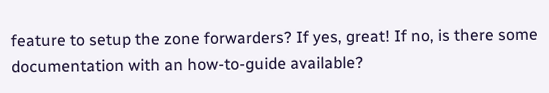feature to setup the zone forwarders? If yes, great! If no, is there some documentation with an how-to-guide available?